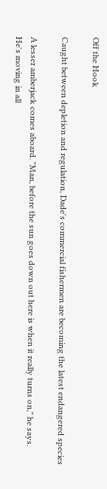Off the Hook

Caught between depletion and regulation, Dade's commercial fishermen are becoming the latest endangered species

A lesser amberjack comes aboard. "Man, before the sun goes down out here is when it really turns on," he says. He's moving in all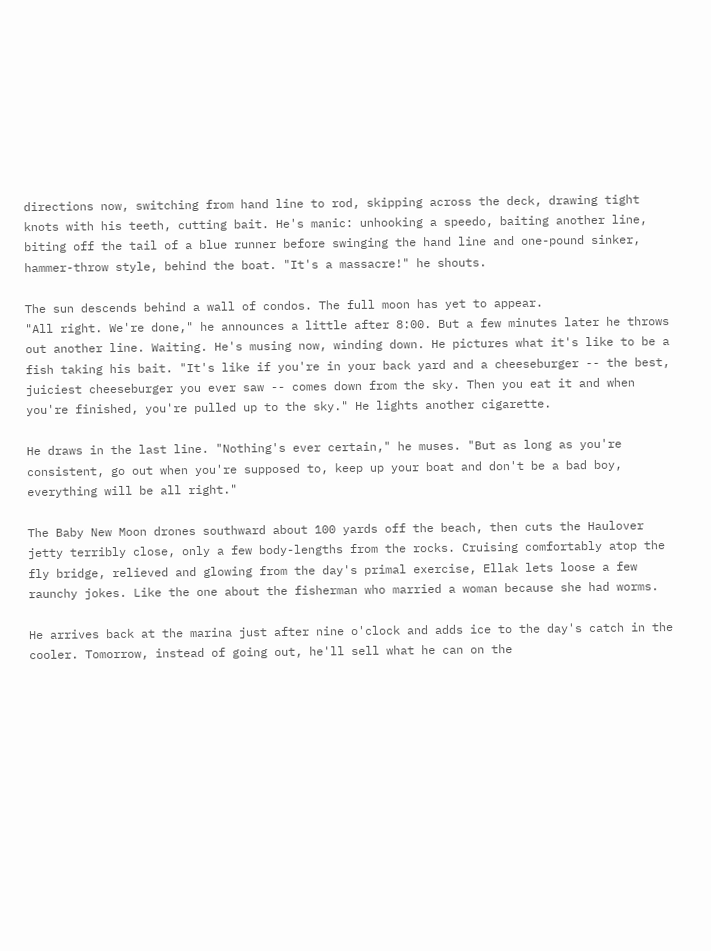directions now, switching from hand line to rod, skipping across the deck, drawing tight knots with his teeth, cutting bait. He's manic: unhooking a speedo, baiting another line, biting off the tail of a blue runner before swinging the hand line and one-pound sinker, hammer-throw style, behind the boat. "It's a massacre!" he shouts.

The sun descends behind a wall of condos. The full moon has yet to appear.
"All right. We're done," he announces a little after 8:00. But a few minutes later he throws out another line. Waiting. He's musing now, winding down. He pictures what it's like to be a fish taking his bait. "It's like if you're in your back yard and a cheeseburger -- the best, juiciest cheeseburger you ever saw -- comes down from the sky. Then you eat it and when you're finished, you're pulled up to the sky." He lights another cigarette.

He draws in the last line. "Nothing's ever certain," he muses. "But as long as you're consistent, go out when you're supposed to, keep up your boat and don't be a bad boy, everything will be all right."

The Baby New Moon drones southward about 100 yards off the beach, then cuts the Haulover jetty terribly close, only a few body-lengths from the rocks. Cruising comfortably atop the fly bridge, relieved and glowing from the day's primal exercise, Ellak lets loose a few raunchy jokes. Like the one about the fisherman who married a woman because she had worms.

He arrives back at the marina just after nine o'clock and adds ice to the day's catch in the cooler. Tomorrow, instead of going out, he'll sell what he can on the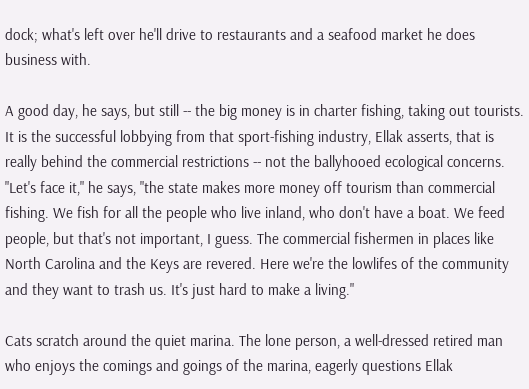dock; what's left over he'll drive to restaurants and a seafood market he does business with.

A good day, he says, but still -- the big money is in charter fishing, taking out tourists. It is the successful lobbying from that sport-fishing industry, Ellak asserts, that is really behind the commercial restrictions -- not the ballyhooed ecological concerns. "Let's face it," he says, "the state makes more money off tourism than commercial fishing. We fish for all the people who live inland, who don't have a boat. We feed people, but that's not important, I guess. The commercial fishermen in places like North Carolina and the Keys are revered. Here we're the lowlifes of the community and they want to trash us. It's just hard to make a living."

Cats scratch around the quiet marina. The lone person, a well-dressed retired man who enjoys the comings and goings of the marina, eagerly questions Ellak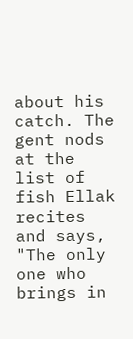about his catch. The gent nods at the list of fish Ellak recites and says, "The only one who brings in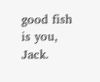good fish is you, Jack.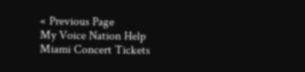« Previous Page
My Voice Nation Help
Miami Concert Tickets